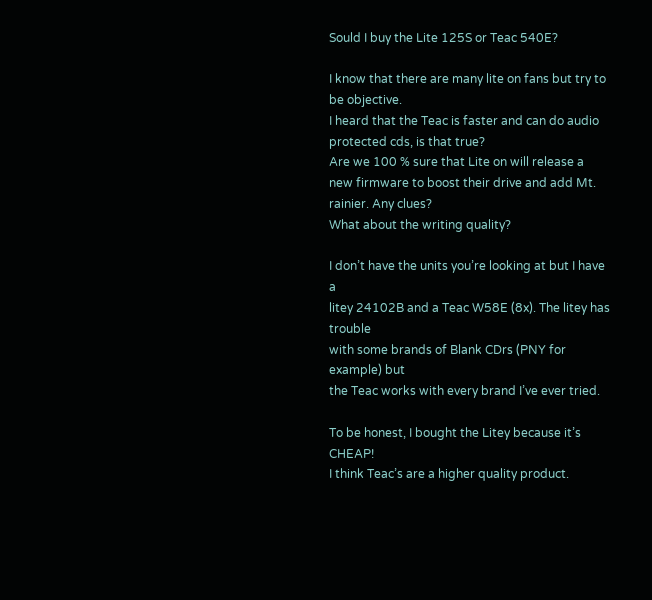Sould I buy the Lite 125S or Teac 540E?

I know that there are many lite on fans but try to be objective.
I heard that the Teac is faster and can do audio protected cds, is that true?
Are we 100 % sure that Lite on will release a new firmware to boost their drive and add Mt. rainier. Any clues?
What about the writing quality?

I don’t have the units you’re looking at but I have a
litey 24102B and a Teac W58E (8x). The litey has trouble
with some brands of Blank CDrs (PNY for example) but
the Teac works with every brand I’ve ever tried.

To be honest, I bought the Litey because it’s CHEAP!
I think Teac’s are a higher quality product.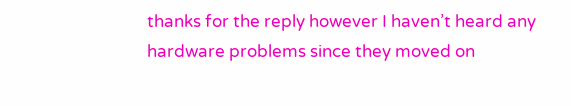thanks for the reply however I haven’t heard any hardware problems since they moved on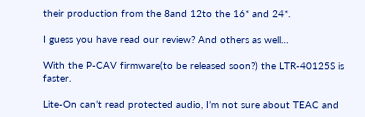their production from the 8and 12to the 16* and 24*.

I guess you have read our review? And others as well…

With the P-CAV firmware(to be released soon?) the LTR-40125S is faster.

Lite-On can’t read protected audio, I’m not sure about TEAC and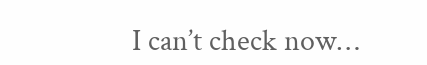I can’t check now…